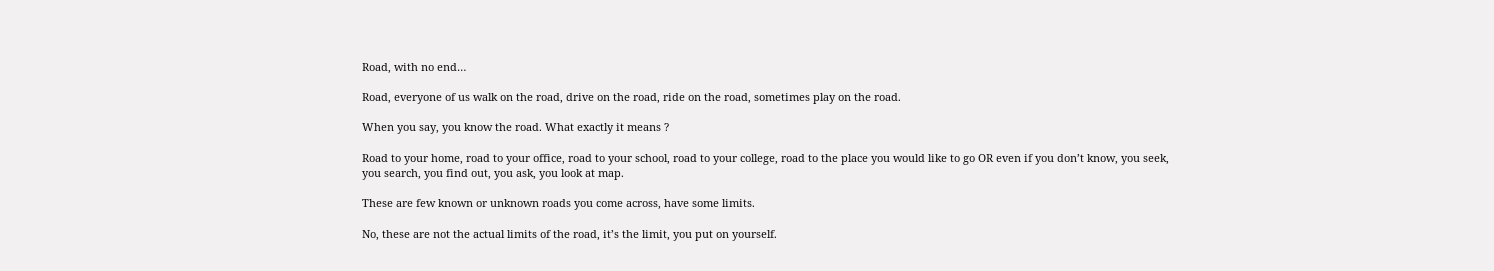Road, with no end…

Road, everyone of us walk on the road, drive on the road, ride on the road, sometimes play on the road.

When you say, you know the road. What exactly it means ?

Road to your home, road to your office, road to your school, road to your college, road to the place you would like to go OR even if you don’t know, you seek, you search, you find out, you ask, you look at map.

These are few known or unknown roads you come across, have some limits.

No, these are not the actual limits of the road, it’s the limit, you put on yourself.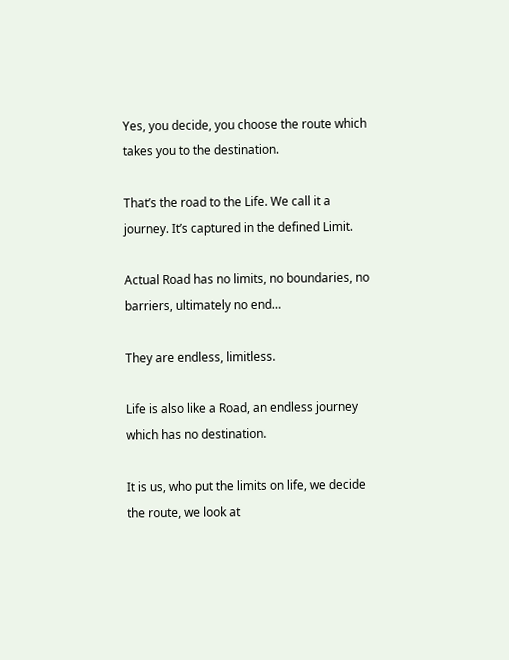Yes, you decide, you choose the route which takes you to the destination.

That’s the road to the Life. We call it a journey. It’s captured in the defined Limit.

Actual Road has no limits, no boundaries, no barriers, ultimately no end…

They are endless, limitless.

Life is also like a Road, an endless journey which has no destination.

It is us, who put the limits on life, we decide the route, we look at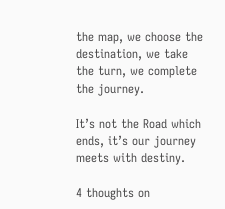the map, we choose the destination, we take the turn, we complete the journey.

It’s not the Road which ends, it’s our journey meets with destiny.

4 thoughts on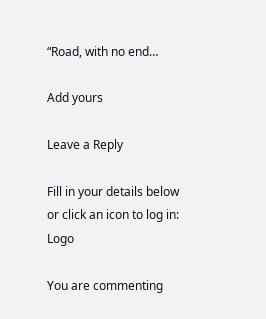“Road, with no end…

Add yours

Leave a Reply

Fill in your details below or click an icon to log in: Logo

You are commenting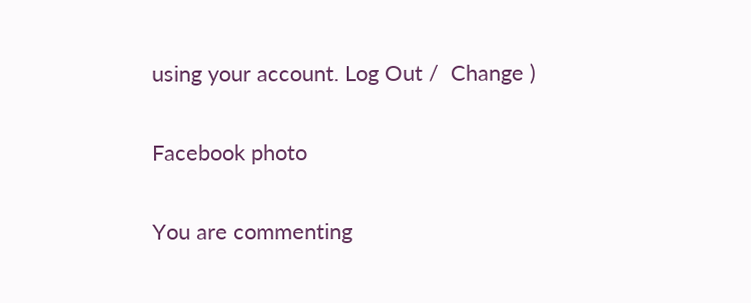using your account. Log Out /  Change )

Facebook photo

You are commenting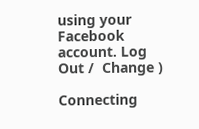using your Facebook account. Log Out /  Change )

Connecting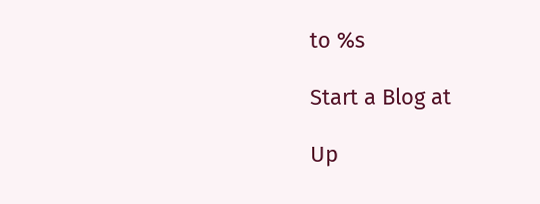to %s

Start a Blog at

Up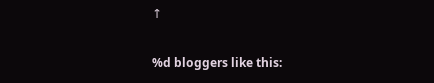↑

%d bloggers like this: